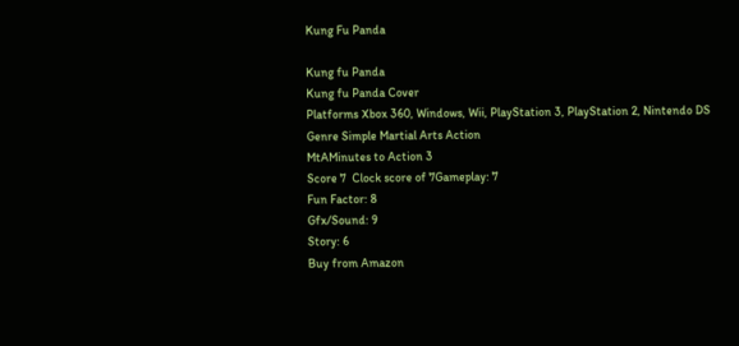Kung Fu Panda

Kung fu Panda
Kung fu Panda Cover
Platforms Xbox 360, Windows, Wii, PlayStation 3, PlayStation 2, Nintendo DS
Genre Simple Martial Arts Action
MtAMinutes to Action 3
Score 7  Clock score of 7Gameplay: 7
Fun Factor: 8
Gfx/Sound: 9
Story: 6
Buy from Amazon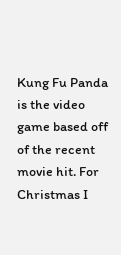Kung Fu Panda is the video game based off of the recent movie hit. For Christmas I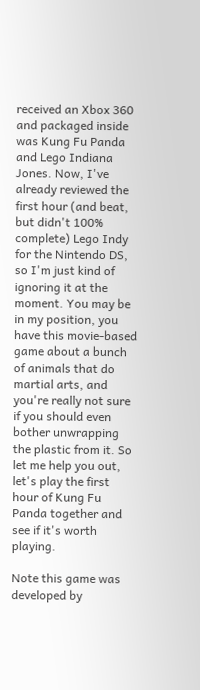received an Xbox 360 and packaged inside was Kung Fu Panda and Lego Indiana Jones. Now, I've already reviewed the first hour (and beat, but didn't 100% complete) Lego Indy for the Nintendo DS, so I'm just kind of ignoring it at the moment. You may be in my position, you have this movie-based game about a bunch of animals that do martial arts, and you're really not sure if you should even bother unwrapping the plastic from it. So let me help you out, let's play the first hour of Kung Fu Panda together and see if it's worth playing.

Note this game was developed by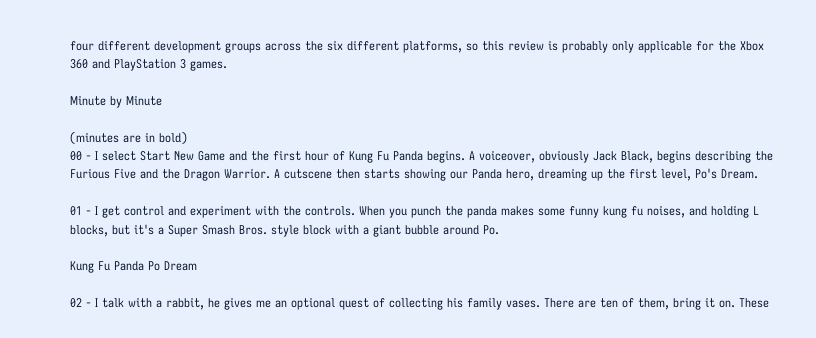four different development groups across the six different platforms, so this review is probably only applicable for the Xbox 360 and PlayStation 3 games.

Minute by Minute

(minutes are in bold)
00 - I select Start New Game and the first hour of Kung Fu Panda begins. A voiceover, obviously Jack Black, begins describing the Furious Five and the Dragon Warrior. A cutscene then starts showing our Panda hero, dreaming up the first level, Po's Dream.

01 - I get control and experiment with the controls. When you punch the panda makes some funny kung fu noises, and holding L blocks, but it's a Super Smash Bros. style block with a giant bubble around Po.

Kung Fu Panda Po Dream

02 - I talk with a rabbit, he gives me an optional quest of collecting his family vases. There are ten of them, bring it on. These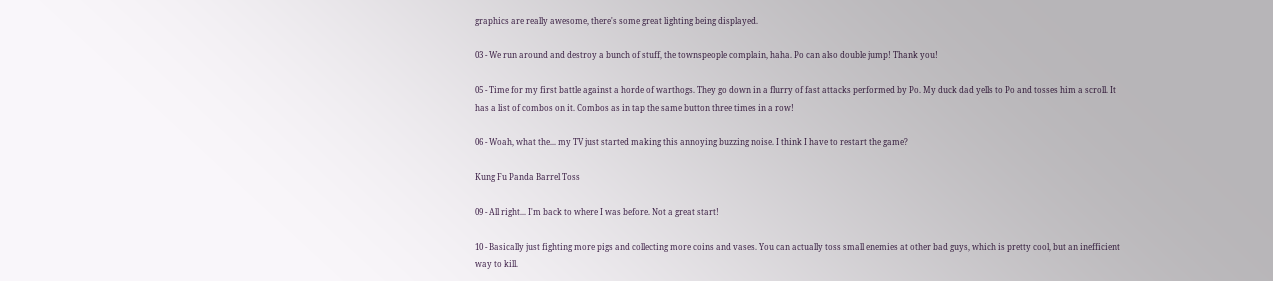graphics are really awesome, there's some great lighting being displayed.

03 - We run around and destroy a bunch of stuff, the townspeople complain, haha. Po can also double jump! Thank you!

05 - Time for my first battle against a horde of warthogs. They go down in a flurry of fast attacks performed by Po. My duck dad yells to Po and tosses him a scroll. It has a list of combos on it. Combos as in tap the same button three times in a row!

06 - Woah, what the... my TV just started making this annoying buzzing noise. I think I have to restart the game?

Kung Fu Panda Barrel Toss

09 - All right... I'm back to where I was before. Not a great start!

10 - Basically just fighting more pigs and collecting more coins and vases. You can actually toss small enemies at other bad guys, which is pretty cool, but an inefficient way to kill.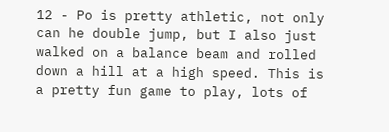12 - Po is pretty athletic, not only can he double jump, but I also just walked on a balance beam and rolled down a hill at a high speed. This is a pretty fun game to play, lots of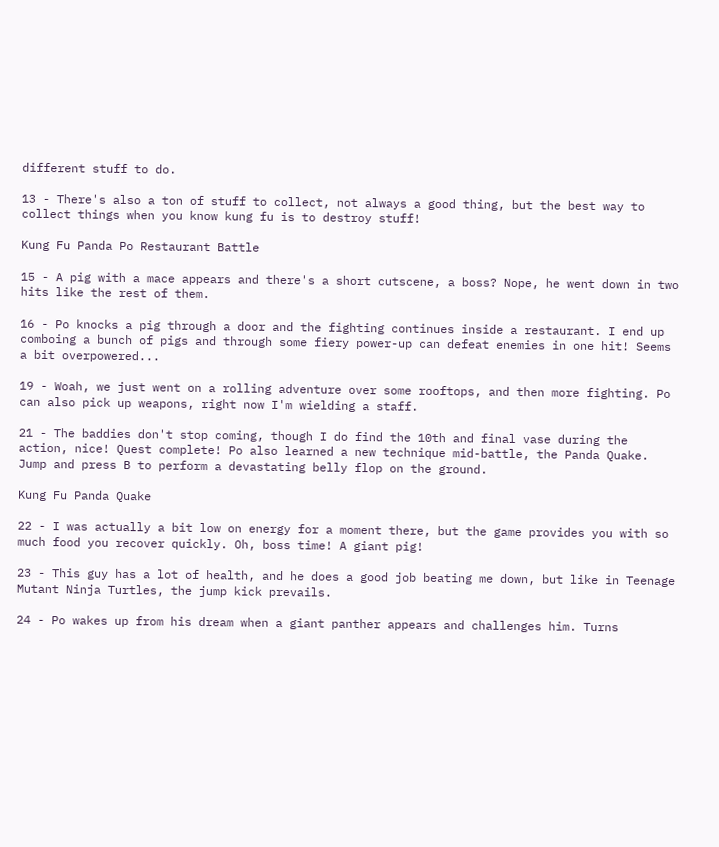different stuff to do.

13 - There's also a ton of stuff to collect, not always a good thing, but the best way to collect things when you know kung fu is to destroy stuff!

Kung Fu Panda Po Restaurant Battle

15 - A pig with a mace appears and there's a short cutscene, a boss? Nope, he went down in two hits like the rest of them.

16 - Po knocks a pig through a door and the fighting continues inside a restaurant. I end up comboing a bunch of pigs and through some fiery power-up can defeat enemies in one hit! Seems a bit overpowered...

19 - Woah, we just went on a rolling adventure over some rooftops, and then more fighting. Po can also pick up weapons, right now I'm wielding a staff.

21 - The baddies don't stop coming, though I do find the 10th and final vase during the action, nice! Quest complete! Po also learned a new technique mid-battle, the Panda Quake. Jump and press B to perform a devastating belly flop on the ground.

Kung Fu Panda Quake

22 - I was actually a bit low on energy for a moment there, but the game provides you with so much food you recover quickly. Oh, boss time! A giant pig!

23 - This guy has a lot of health, and he does a good job beating me down, but like in Teenage Mutant Ninja Turtles, the jump kick prevails.

24 - Po wakes up from his dream when a giant panther appears and challenges him. Turns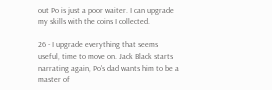out Po is just a poor waiter. I can upgrade my skills with the coins I collected.

26 - I upgrade everything that seems useful, time to move on. Jack Black starts narrating again, Po's dad wants him to be a master of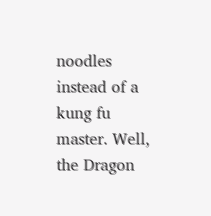noodles instead of a kung fu master. Well, the Dragon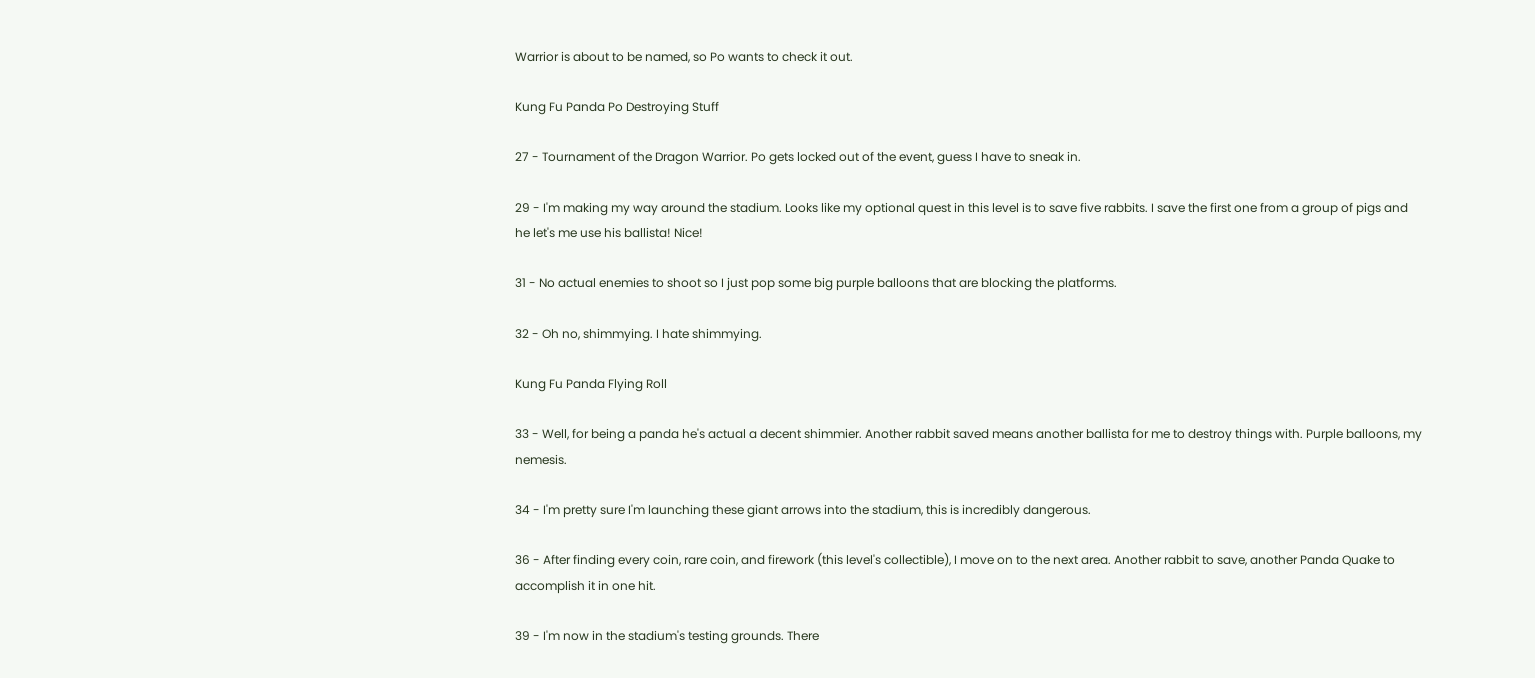Warrior is about to be named, so Po wants to check it out.

Kung Fu Panda Po Destroying Stuff

27 - Tournament of the Dragon Warrior. Po gets locked out of the event, guess I have to sneak in.

29 - I'm making my way around the stadium. Looks like my optional quest in this level is to save five rabbits. I save the first one from a group of pigs and he let's me use his ballista! Nice!

31 - No actual enemies to shoot so I just pop some big purple balloons that are blocking the platforms.

32 - Oh no, shimmying. I hate shimmying.

Kung Fu Panda Flying Roll

33 - Well, for being a panda he's actual a decent shimmier. Another rabbit saved means another ballista for me to destroy things with. Purple balloons, my nemesis.

34 - I'm pretty sure I'm launching these giant arrows into the stadium, this is incredibly dangerous.

36 - After finding every coin, rare coin, and firework (this level's collectible), I move on to the next area. Another rabbit to save, another Panda Quake to accomplish it in one hit.

39 - I'm now in the stadium's testing grounds. There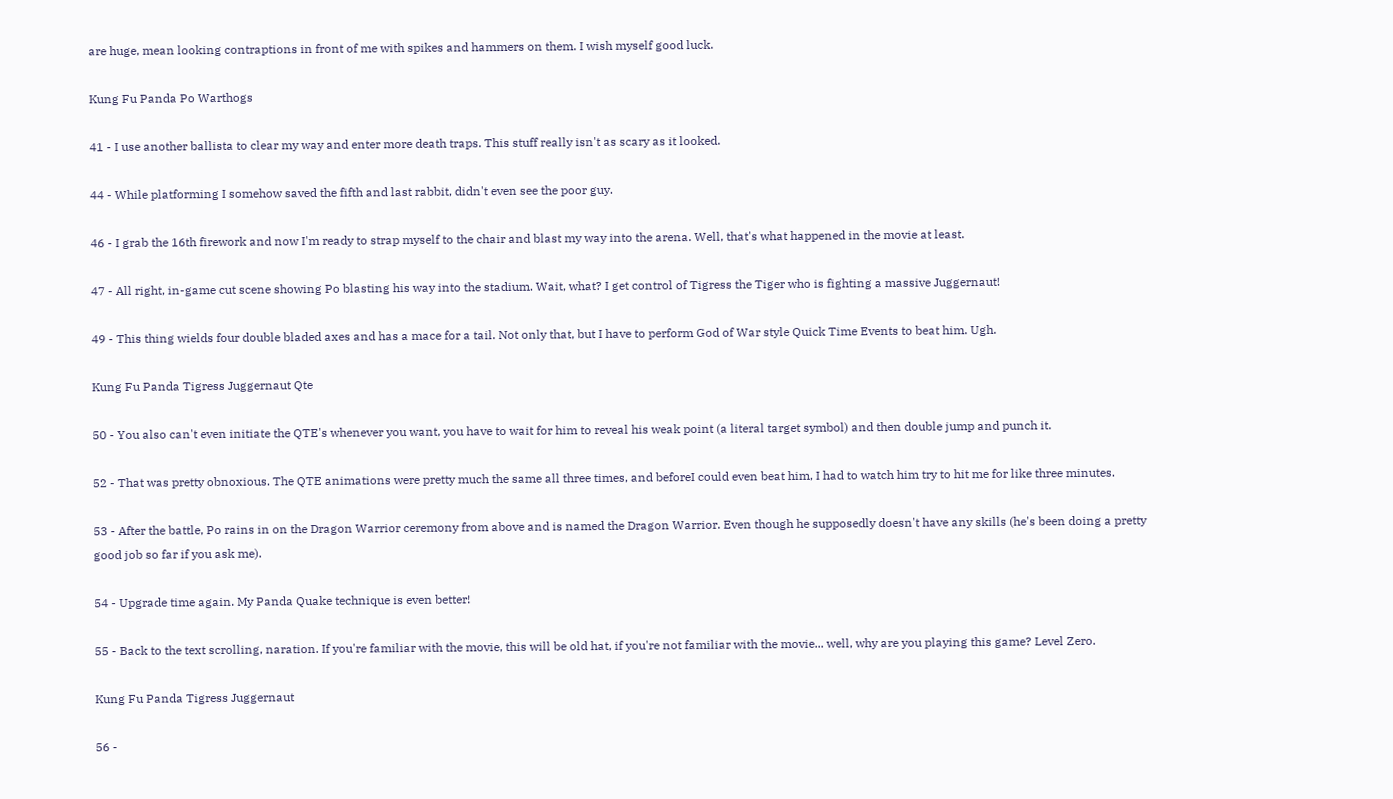are huge, mean looking contraptions in front of me with spikes and hammers on them. I wish myself good luck.

Kung Fu Panda Po Warthogs

41 - I use another ballista to clear my way and enter more death traps. This stuff really isn't as scary as it looked.

44 - While platforming I somehow saved the fifth and last rabbit, didn't even see the poor guy.

46 - I grab the 16th firework and now I'm ready to strap myself to the chair and blast my way into the arena. Well, that's what happened in the movie at least.

47 - All right, in-game cut scene showing Po blasting his way into the stadium. Wait, what? I get control of Tigress the Tiger who is fighting a massive Juggernaut!

49 - This thing wields four double bladed axes and has a mace for a tail. Not only that, but I have to perform God of War style Quick Time Events to beat him. Ugh.

Kung Fu Panda Tigress Juggernaut Qte

50 - You also can't even initiate the QTE's whenever you want, you have to wait for him to reveal his weak point (a literal target symbol) and then double jump and punch it.

52 - That was pretty obnoxious. The QTE animations were pretty much the same all three times, and beforeI could even beat him, I had to watch him try to hit me for like three minutes.

53 - After the battle, Po rains in on the Dragon Warrior ceremony from above and is named the Dragon Warrior. Even though he supposedly doesn't have any skills (he's been doing a pretty good job so far if you ask me).

54 - Upgrade time again. My Panda Quake technique is even better!

55 - Back to the text scrolling, naration. If you're familiar with the movie, this will be old hat, if you're not familiar with the movie... well, why are you playing this game? Level Zero.

Kung Fu Panda Tigress Juggernaut

56 -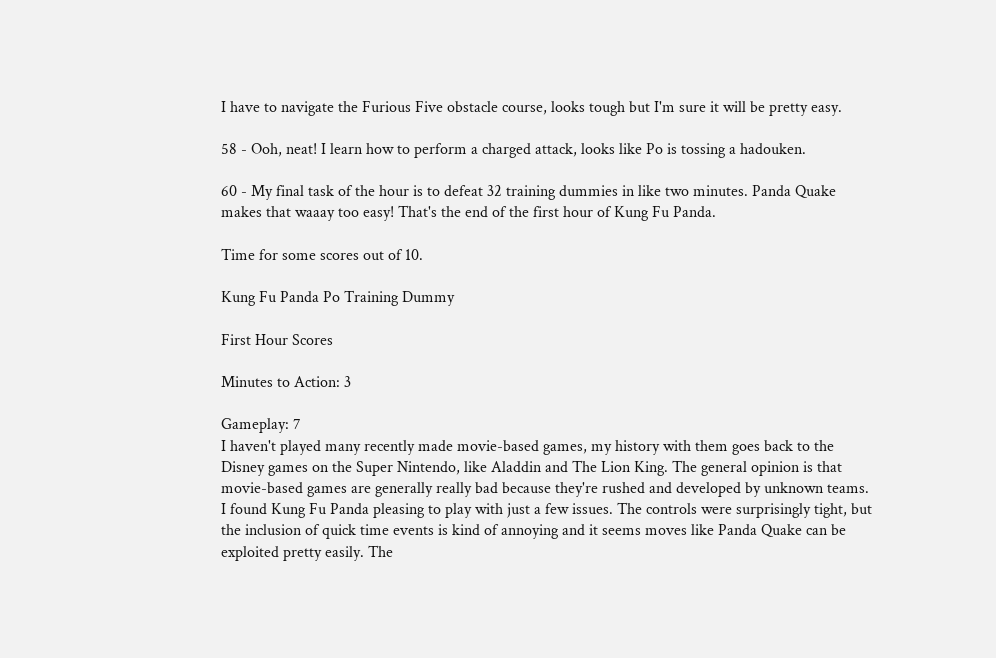I have to navigate the Furious Five obstacle course, looks tough but I'm sure it will be pretty easy.

58 - Ooh, neat! I learn how to perform a charged attack, looks like Po is tossing a hadouken.

60 - My final task of the hour is to defeat 32 training dummies in like two minutes. Panda Quake makes that waaay too easy! That's the end of the first hour of Kung Fu Panda.

Time for some scores out of 10.

Kung Fu Panda Po Training Dummy

First Hour Scores

Minutes to Action: 3

Gameplay: 7
I haven't played many recently made movie-based games, my history with them goes back to the Disney games on the Super Nintendo, like Aladdin and The Lion King. The general opinion is that movie-based games are generally really bad because they're rushed and developed by unknown teams. I found Kung Fu Panda pleasing to play with just a few issues. The controls were surprisingly tight, but the inclusion of quick time events is kind of annoying and it seems moves like Panda Quake can be exploited pretty easily. The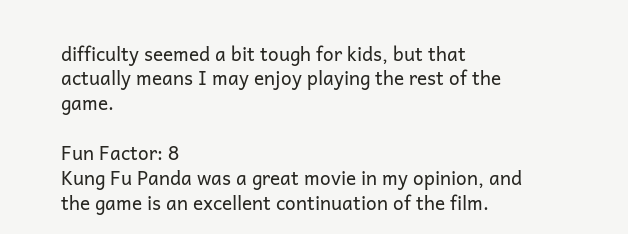difficulty seemed a bit tough for kids, but that actually means I may enjoy playing the rest of the game.

Fun Factor: 8
Kung Fu Panda was a great movie in my opinion, and the game is an excellent continuation of the film.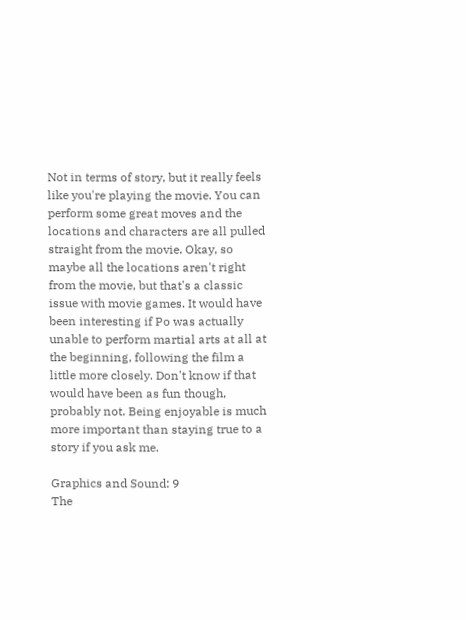Not in terms of story, but it really feels like you're playing the movie. You can perform some great moves and the locations and characters are all pulled straight from the movie. Okay, so maybe all the locations aren't right from the movie, but that's a classic issue with movie games. It would have been interesting if Po was actually unable to perform martial arts at all at the beginning, following the film a little more closely. Don't know if that would have been as fun though, probably not. Being enjoyable is much more important than staying true to a story if you ask me.

Graphics and Sound: 9
The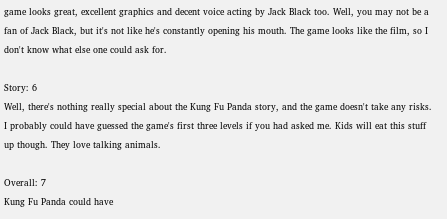game looks great, excellent graphics and decent voice acting by Jack Black too. Well, you may not be a fan of Jack Black, but it's not like he's constantly opening his mouth. The game looks like the film, so I don't know what else one could ask for.

Story: 6
Well, there's nothing really special about the Kung Fu Panda story, and the game doesn't take any risks. I probably could have guessed the game's first three levels if you had asked me. Kids will eat this stuff up though. They love talking animals.

Overall: 7
Kung Fu Panda could have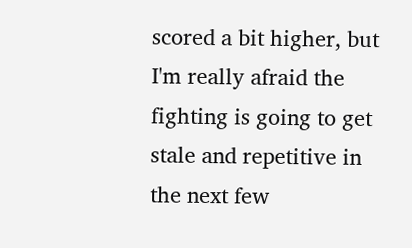scored a bit higher, but I'm really afraid the fighting is going to get stale and repetitive in the next few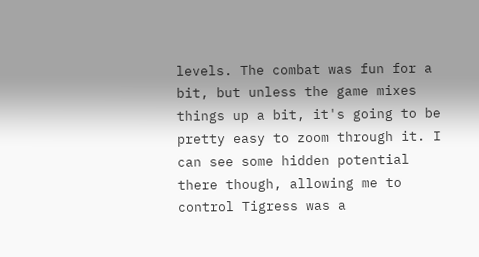levels. The combat was fun for a bit, but unless the game mixes things up a bit, it's going to be pretty easy to zoom through it. I can see some hidden potential there though, allowing me to control Tigress was a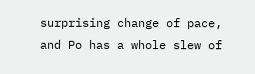surprising change of pace, and Po has a whole slew of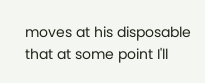moves at his disposable that at some point I'll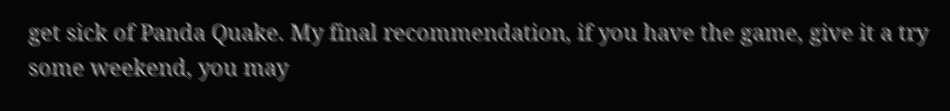get sick of Panda Quake. My final recommendation, if you have the game, give it a try some weekend, you may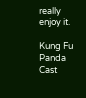really enjoy it.

Kung Fu Panda Cast